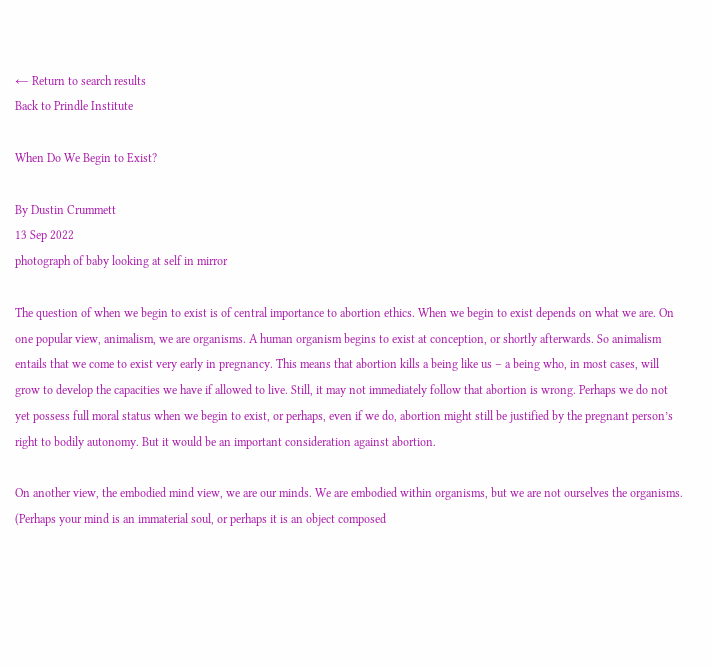← Return to search results
Back to Prindle Institute

When Do We Begin to Exist?

By Dustin Crummett
13 Sep 2022
photograph of baby looking at self in mirror

The question of when we begin to exist is of central importance to abortion ethics. When we begin to exist depends on what we are. On one popular view, animalism, we are organisms. A human organism begins to exist at conception, or shortly afterwards. So animalism entails that we come to exist very early in pregnancy. This means that abortion kills a being like us – a being who, in most cases, will grow to develop the capacities we have if allowed to live. Still, it may not immediately follow that abortion is wrong. Perhaps we do not yet possess full moral status when we begin to exist, or perhaps, even if we do, abortion might still be justified by the pregnant person’s right to bodily autonomy. But it would be an important consideration against abortion.

On another view, the embodied mind view, we are our minds. We are embodied within organisms, but we are not ourselves the organisms. (Perhaps your mind is an immaterial soul, or perhaps it is an object composed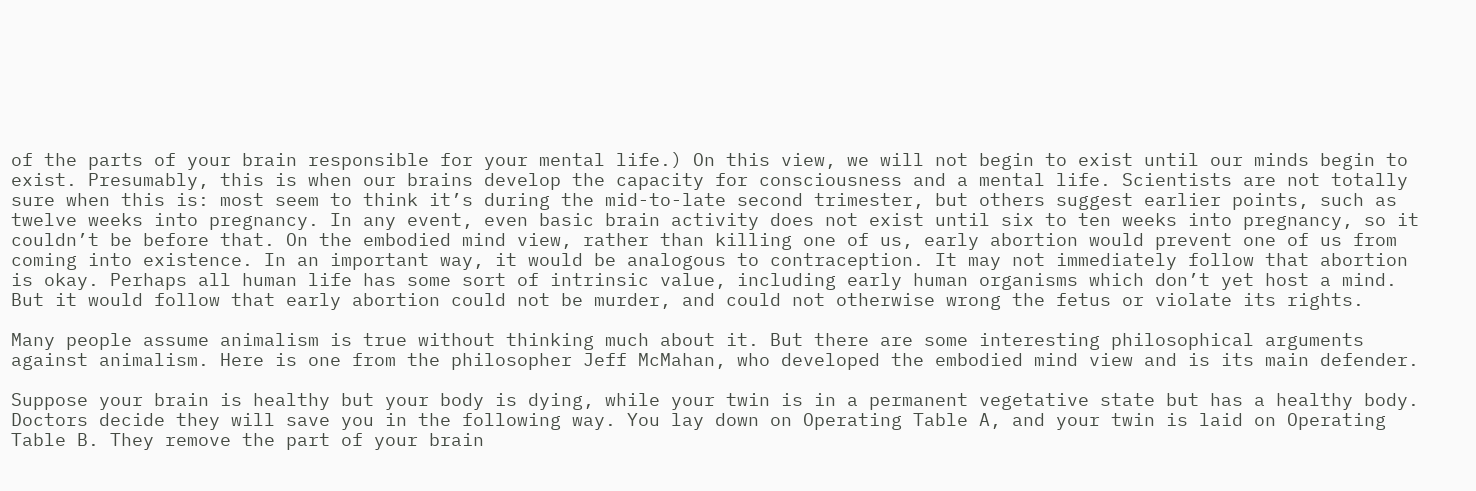of the parts of your brain responsible for your mental life.) On this view, we will not begin to exist until our minds begin to exist. Presumably, this is when our brains develop the capacity for consciousness and a mental life. Scientists are not totally sure when this is: most seem to think it’s during the mid-to-late second trimester, but others suggest earlier points, such as twelve weeks into pregnancy. In any event, even basic brain activity does not exist until six to ten weeks into pregnancy, so it couldn’t be before that. On the embodied mind view, rather than killing one of us, early abortion would prevent one of us from coming into existence. In an important way, it would be analogous to contraception. It may not immediately follow that abortion is okay. Perhaps all human life has some sort of intrinsic value, including early human organisms which don’t yet host a mind. But it would follow that early abortion could not be murder, and could not otherwise wrong the fetus or violate its rights.

Many people assume animalism is true without thinking much about it. But there are some interesting philosophical arguments against animalism. Here is one from the philosopher Jeff McMahan, who developed the embodied mind view and is its main defender.

Suppose your brain is healthy but your body is dying, while your twin is in a permanent vegetative state but has a healthy body. Doctors decide they will save you in the following way. You lay down on Operating Table A, and your twin is laid on Operating Table B. They remove the part of your brain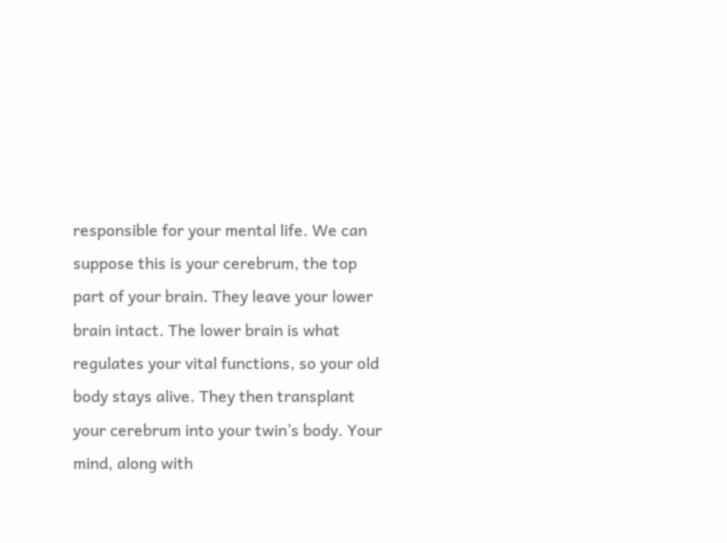responsible for your mental life. We can suppose this is your cerebrum, the top part of your brain. They leave your lower brain intact. The lower brain is what regulates your vital functions, so your old body stays alive. They then transplant your cerebrum into your twin’s body. Your mind, along with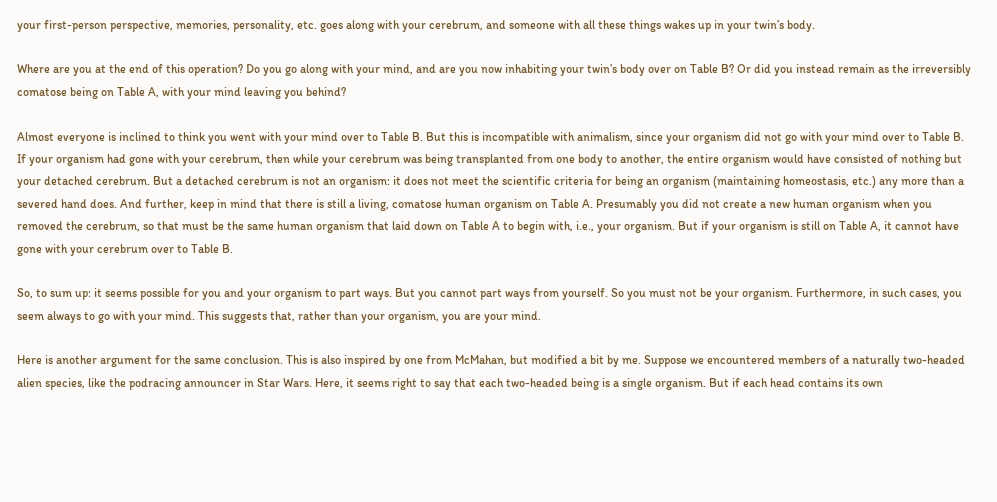your first-person perspective, memories, personality, etc. goes along with your cerebrum, and someone with all these things wakes up in your twin’s body.

Where are you at the end of this operation? Do you go along with your mind, and are you now inhabiting your twin’s body over on Table B? Or did you instead remain as the irreversibly comatose being on Table A, with your mind leaving you behind?

Almost everyone is inclined to think you went with your mind over to Table B. But this is incompatible with animalism, since your organism did not go with your mind over to Table B. If your organism had gone with your cerebrum, then while your cerebrum was being transplanted from one body to another, the entire organism would have consisted of nothing but your detached cerebrum. But a detached cerebrum is not an organism: it does not meet the scientific criteria for being an organism (maintaining homeostasis, etc.) any more than a severed hand does. And further, keep in mind that there is still a living, comatose human organism on Table A. Presumably you did not create a new human organism when you removed the cerebrum, so that must be the same human organism that laid down on Table A to begin with, i.e., your organism. But if your organism is still on Table A, it cannot have gone with your cerebrum over to Table B.

So, to sum up: it seems possible for you and your organism to part ways. But you cannot part ways from yourself. So you must not be your organism. Furthermore, in such cases, you seem always to go with your mind. This suggests that, rather than your organism, you are your mind.

Here is another argument for the same conclusion. This is also inspired by one from McMahan, but modified a bit by me. Suppose we encountered members of a naturally two-headed alien species, like the podracing announcer in Star Wars. Here, it seems right to say that each two-headed being is a single organism. But if each head contains its own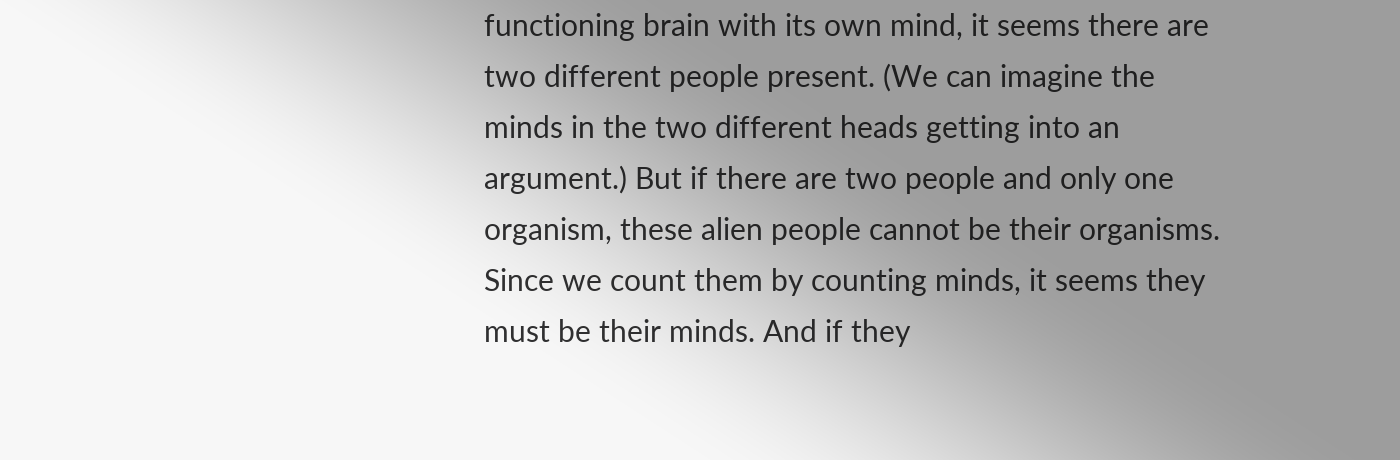functioning brain with its own mind, it seems there are two different people present. (We can imagine the minds in the two different heads getting into an argument.) But if there are two people and only one organism, these alien people cannot be their organisms. Since we count them by counting minds, it seems they must be their minds. And if they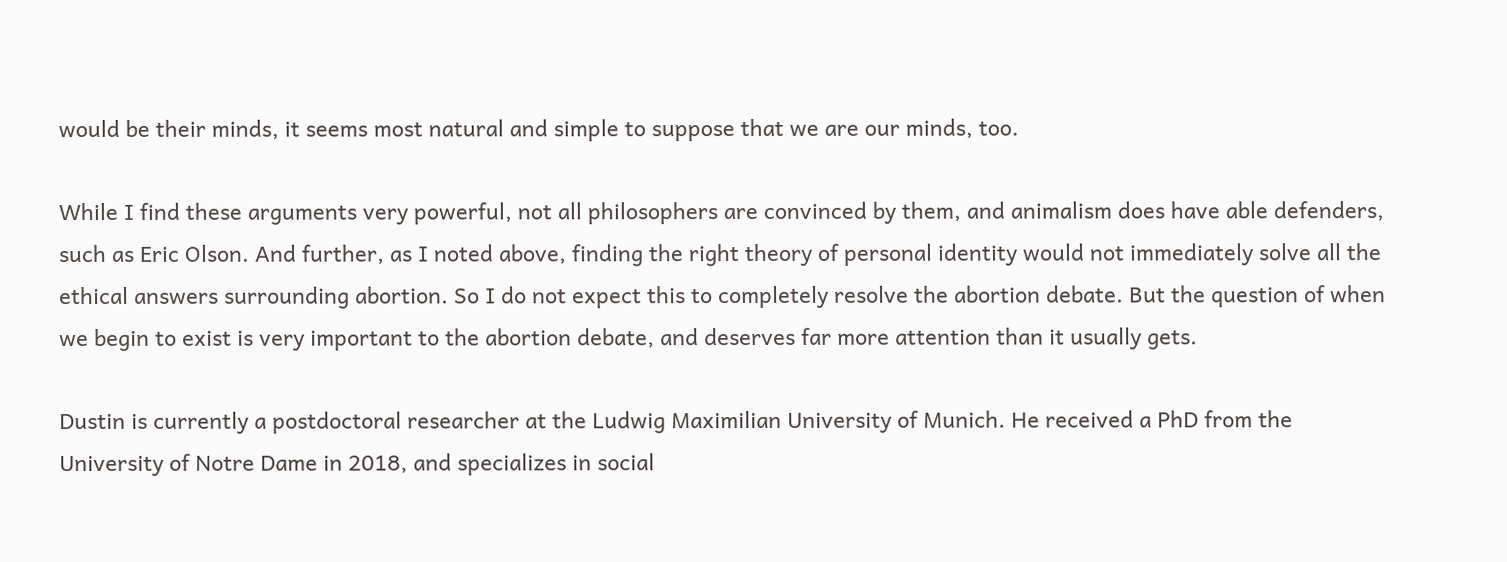would be their minds, it seems most natural and simple to suppose that we are our minds, too.

While I find these arguments very powerful, not all philosophers are convinced by them, and animalism does have able defenders, such as Eric Olson. And further, as I noted above, finding the right theory of personal identity would not immediately solve all the ethical answers surrounding abortion. So I do not expect this to completely resolve the abortion debate. But the question of when we begin to exist is very important to the abortion debate, and deserves far more attention than it usually gets.

Dustin is currently a postdoctoral researcher at the Ludwig Maximilian University of Munich. He received a PhD from the University of Notre Dame in 2018, and specializes in social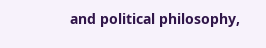and political philosophy,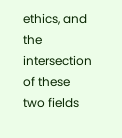ethics, and the intersection of these two fields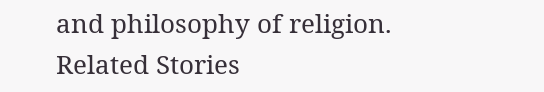and philosophy of religion.
Related Stories